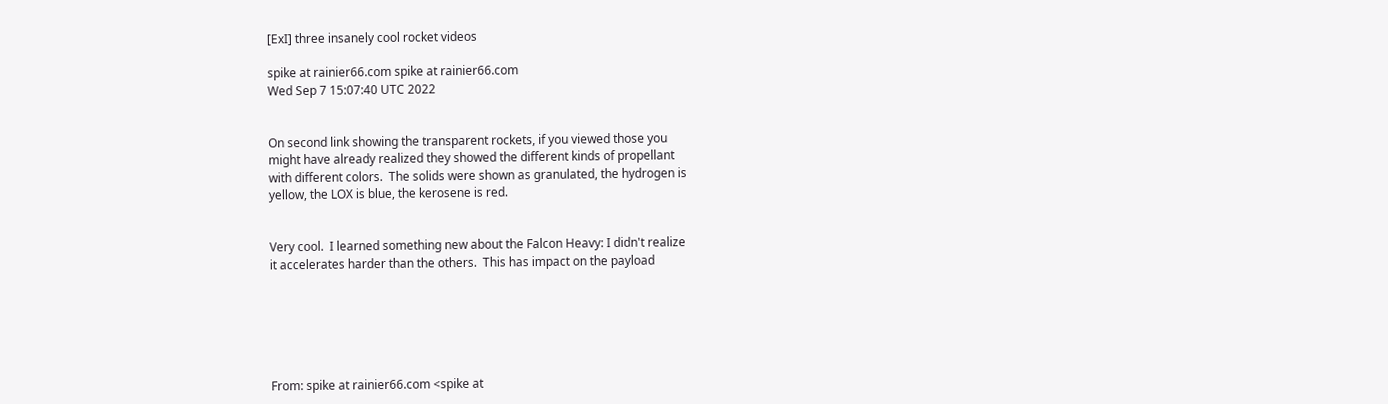[ExI] three insanely cool rocket videos

spike at rainier66.com spike at rainier66.com
Wed Sep 7 15:07:40 UTC 2022


On second link showing the transparent rockets, if you viewed those you
might have already realized they showed the different kinds of propellant
with different colors.  The solids were shown as granulated, the hydrogen is
yellow, the LOX is blue, the kerosene is red.


Very cool.  I learned something new about the Falcon Heavy: I didn't realize
it accelerates harder than the others.  This has impact on the payload






From: spike at rainier66.com <spike at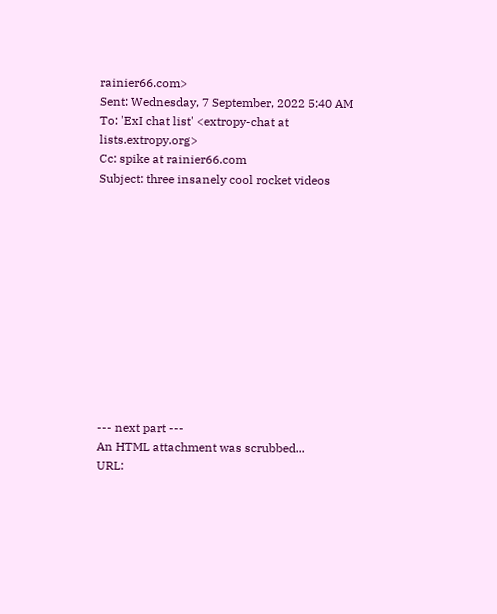rainier66.com>
Sent: Wednesday, 7 September, 2022 5:40 AM
To: 'ExI chat list' <extropy-chat at lists.extropy.org>
Cc: spike at rainier66.com
Subject: three insanely cool rocket videos












--- next part ---
An HTML attachment was scrubbed...
URL: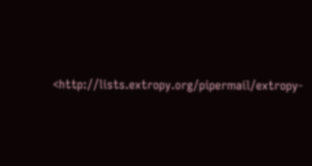<http://lists.extropy.org/pipermail/extropy-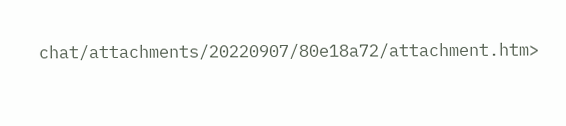chat/attachments/20220907/80e18a72/attachment.htm>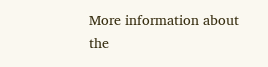More information about the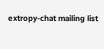extropy-chat mailing list